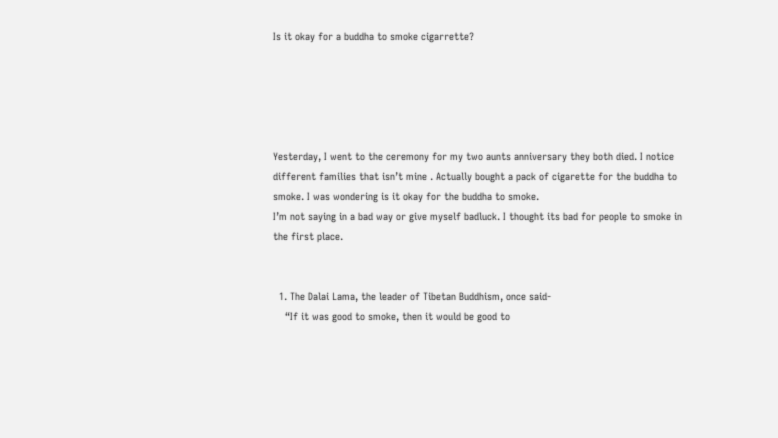Is it okay for a buddha to smoke cigarrette?





Yesterday, I went to the ceremony for my two aunts anniversary they both died. I notice different families that isn’t mine . Actually bought a pack of cigarette for the buddha to smoke. I was wondering is it okay for the buddha to smoke.
I’m not saying in a bad way or give myself badluck. I thought its bad for people to smoke in the first place.


  1. The Dalai Lama, the leader of Tibetan Buddhism, once said-
    “If it was good to smoke, then it would be good to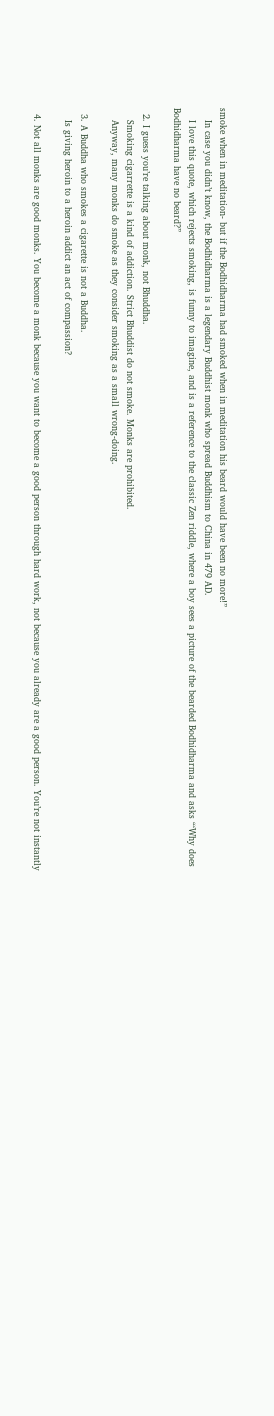smoke when in meditation- but if the Bodhidharma had smoked when in meditation his beard would have been no more!”
    In case you didn’t know, the Bodhidharma is a legendary Buddhist monk who spread Buddhism to China in 479 AD.
    I love this quote, which rejects smoking, is funny to imagine, and is a reference to the classic Zen riddle, where a boy sees a picture of the bearded Bodhidharma and asks “‘Why does Bodhidharma have no beard?”

  2. I guess you’re talking about monk, not Bhuddha.
    Smoking cigarrette is a kind of addiction. Strict Bhuddist do not smoke. Monks are prohibited.
    Anyway, many monks do smoke as they consider smoking as a small wrong-doing.

  3. A Buddha who smokes a cigarette is not a Buddha.
    Is giving heroin to a heroin addict an act of compassion?

  4. Not all monks are good monks. You become a monk because you want to become a good person through hard work, not because you already are a good person. You’re not instantly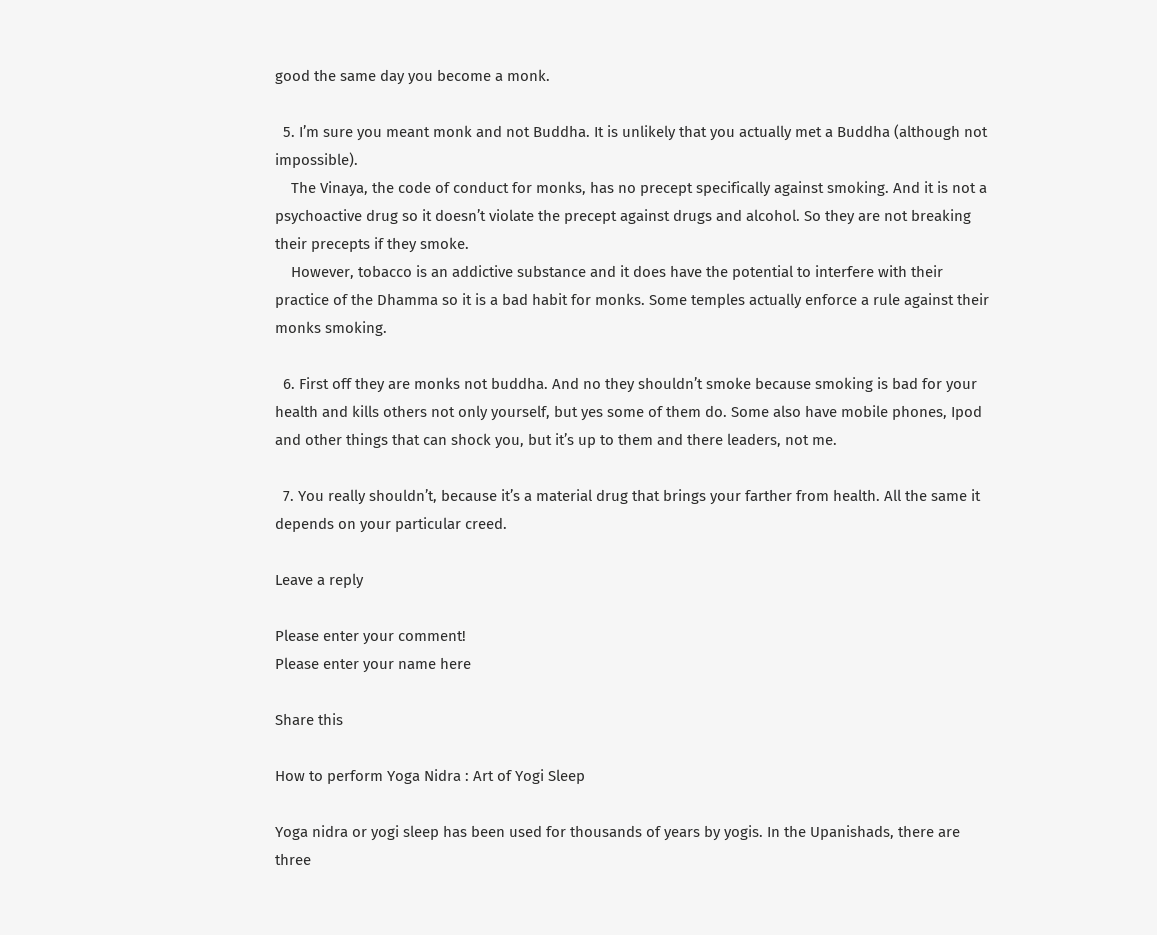good the same day you become a monk.

  5. I’m sure you meant monk and not Buddha. It is unlikely that you actually met a Buddha (although not impossible).
    The Vinaya, the code of conduct for monks, has no precept specifically against smoking. And it is not a psychoactive drug so it doesn’t violate the precept against drugs and alcohol. So they are not breaking their precepts if they smoke.
    However, tobacco is an addictive substance and it does have the potential to interfere with their practice of the Dhamma so it is a bad habit for monks. Some temples actually enforce a rule against their monks smoking.

  6. First off they are monks not buddha. And no they shouldn’t smoke because smoking is bad for your health and kills others not only yourself, but yes some of them do. Some also have mobile phones, Ipod and other things that can shock you, but it’s up to them and there leaders, not me.

  7. You really shouldn’t, because it’s a material drug that brings your farther from health. All the same it depends on your particular creed.

Leave a reply

Please enter your comment!
Please enter your name here

Share this

How to perform Yoga Nidra : Art of Yogi Sleep

Yoga nidra or yogi sleep has been used for thousands of years by yogis. In the Upanishads, there are three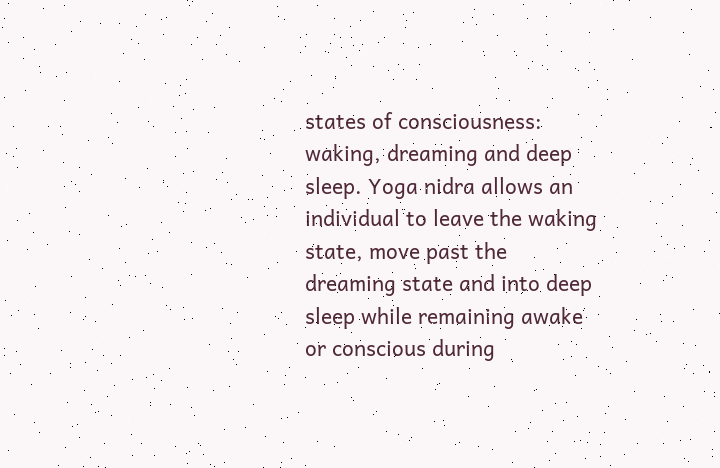states of consciousness: waking, dreaming and deep sleep. Yoga nidra allows an individual to leave the waking state, move past the dreaming state and into deep sleep while remaining awake or conscious during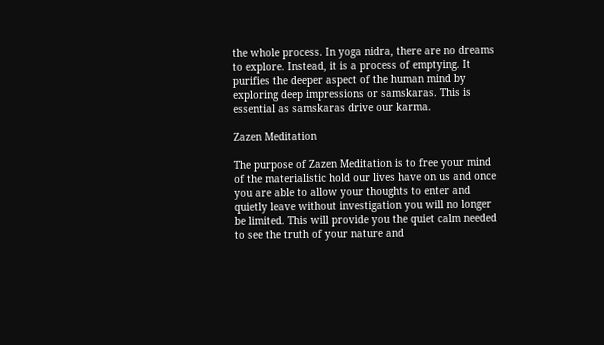the whole process. In yoga nidra, there are no dreams to explore. Instead, it is a process of emptying. It purifies the deeper aspect of the human mind by exploring deep impressions or samskaras. This is essential as samskaras drive our karma.

Zazen Meditation

The purpose of Zazen Meditation is to free your mind of the materialistic hold our lives have on us and once you are able to allow your thoughts to enter and quietly leave without investigation you will no longer be limited. This will provide you the quiet calm needed to see the truth of your nature and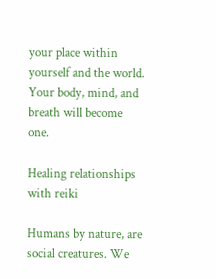your place within yourself and the world. Your body, mind, and breath will become one.

Healing relationships with reiki

Humans by nature, are social creatures. We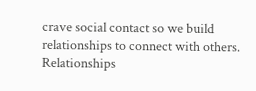crave social contact so we build relationships to connect with others. Relationships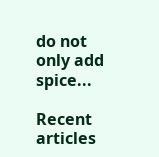do not only add spice...

Recent articles